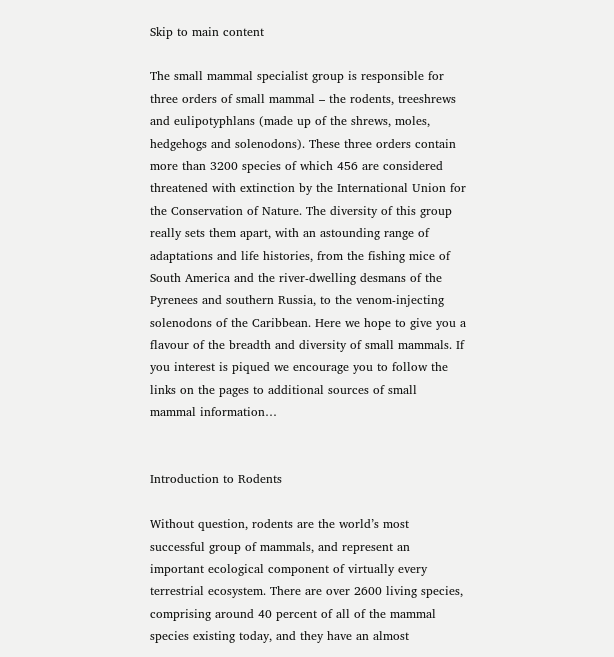Skip to main content

The small mammal specialist group is responsible for three orders of small mammal – the rodents, treeshrews and eulipotyphlans (made up of the shrews, moles, hedgehogs and solenodons). These three orders contain more than 3200 species of which 456 are considered threatened with extinction by the International Union for the Conservation of Nature. The diversity of this group really sets them apart, with an astounding range of adaptations and life histories, from the fishing mice of South America and the river-dwelling desmans of the Pyrenees and southern Russia, to the venom-injecting solenodons of the Caribbean. Here we hope to give you a flavour of the breadth and diversity of small mammals. If you interest is piqued we encourage you to follow the links on the pages to additional sources of small mammal information…


Introduction to Rodents

Without question, rodents are the world’s most successful group of mammals, and represent an important ecological component of virtually every terrestrial ecosystem. There are over 2600 living species, comprising around 40 percent of all of the mammal species existing today, and they have an almost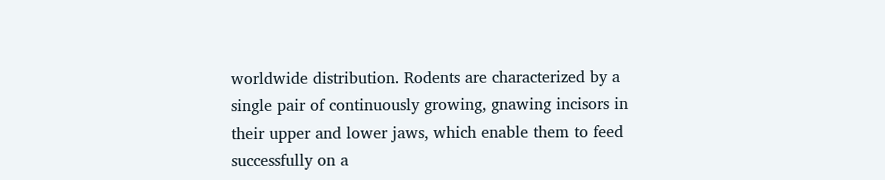worldwide distribution. Rodents are characterized by a single pair of continuously growing, gnawing incisors in their upper and lower jaws, which enable them to feed successfully on a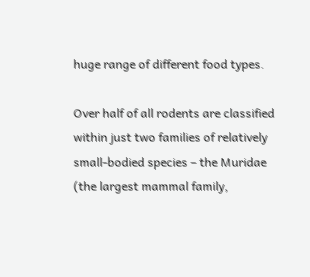huge range of different food types.

Over half of all rodents are classified within just two families of relatively small-bodied species – the Muridae (the largest mammal family,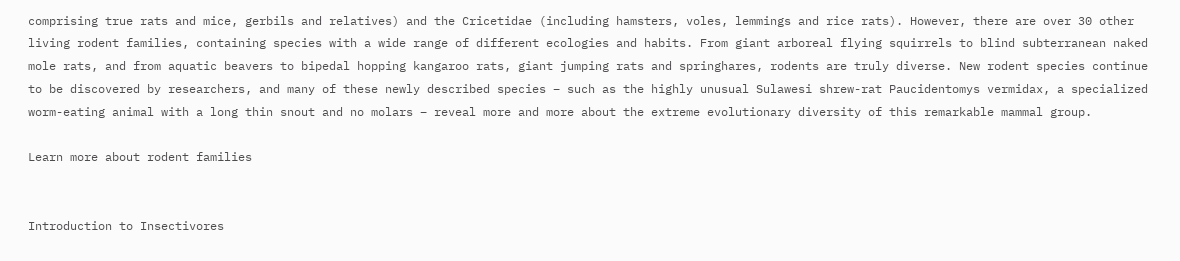comprising true rats and mice, gerbils and relatives) and the Cricetidae (including hamsters, voles, lemmings and rice rats). However, there are over 30 other living rodent families, containing species with a wide range of different ecologies and habits. From giant arboreal flying squirrels to blind subterranean naked mole rats, and from aquatic beavers to bipedal hopping kangaroo rats, giant jumping rats and springhares, rodents are truly diverse. New rodent species continue to be discovered by researchers, and many of these newly described species – such as the highly unusual Sulawesi shrew-rat Paucidentomys vermidax, a specialized worm-eating animal with a long thin snout and no molars – reveal more and more about the extreme evolutionary diversity of this remarkable mammal group.

Learn more about rodent families


Introduction to Insectivores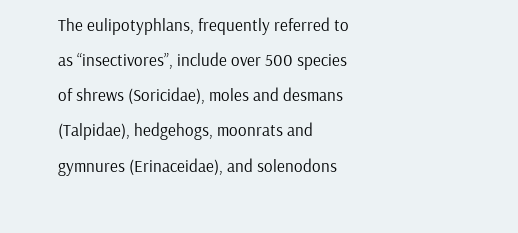The eulipotyphlans, frequently referred to as “insectivores”, include over 500 species of shrews (Soricidae), moles and desmans (Talpidae), hedgehogs, moonrats and gymnures (Erinaceidae), and solenodons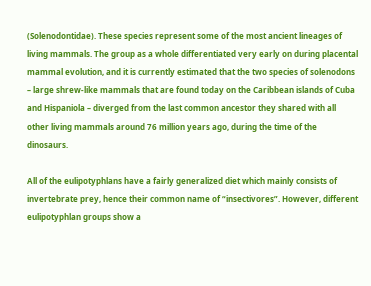(Solenodontidae). These species represent some of the most ancient lineages of living mammals. The group as a whole differentiated very early on during placental mammal evolution, and it is currently estimated that the two species of solenodons – large shrew-like mammals that are found today on the Caribbean islands of Cuba and Hispaniola – diverged from the last common ancestor they shared with all other living mammals around 76 million years ago, during the time of the dinosaurs.

All of the eulipotyphlans have a fairly generalized diet which mainly consists of invertebrate prey, hence their common name of “insectivores”. However, different eulipotyphlan groups show a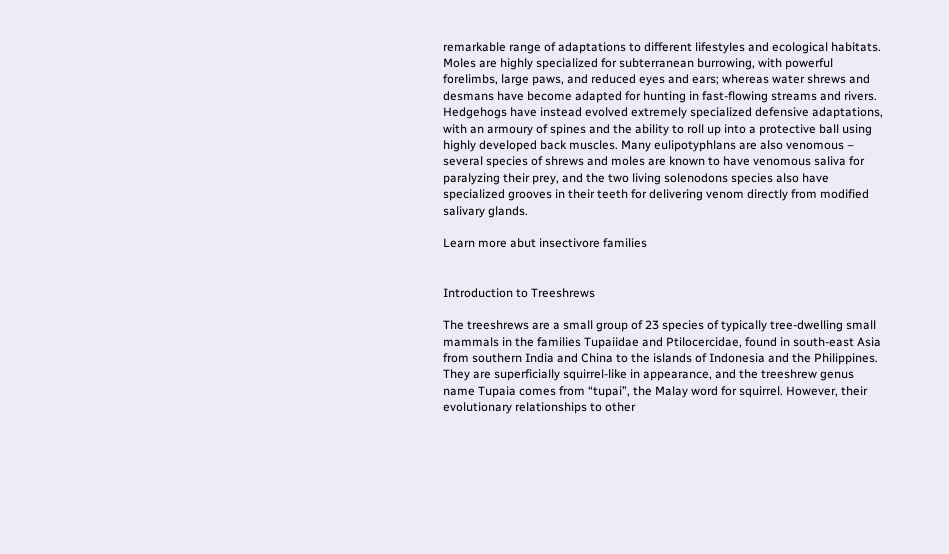remarkable range of adaptations to different lifestyles and ecological habitats. Moles are highly specialized for subterranean burrowing, with powerful forelimbs, large paws, and reduced eyes and ears; whereas water shrews and desmans have become adapted for hunting in fast-flowing streams and rivers. Hedgehogs have instead evolved extremely specialized defensive adaptations, with an armoury of spines and the ability to roll up into a protective ball using highly developed back muscles. Many eulipotyphlans are also venomous – several species of shrews and moles are known to have venomous saliva for paralyzing their prey, and the two living solenodons species also have specialized grooves in their teeth for delivering venom directly from modified salivary glands.

Learn more abut insectivore families


Introduction to Treeshrews

The treeshrews are a small group of 23 species of typically tree-dwelling small mammals in the families Tupaiidae and Ptilocercidae, found in south-east Asia from southern India and China to the islands of Indonesia and the Philippines. They are superficially squirrel-like in appearance, and the treeshrew genus name Tupaia comes from “tupai”, the Malay word for squirrel. However, their evolutionary relationships to other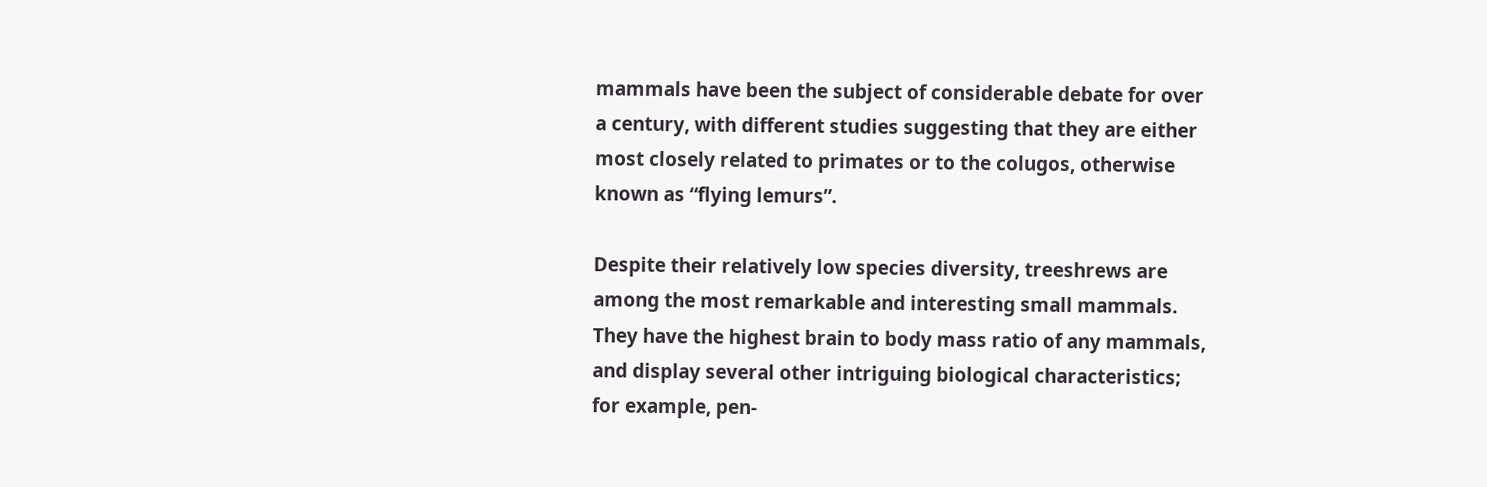mammals have been the subject of considerable debate for over a century, with different studies suggesting that they are either most closely related to primates or to the colugos, otherwise known as “flying lemurs”.

Despite their relatively low species diversity, treeshrews are among the most remarkable and interesting small mammals. They have the highest brain to body mass ratio of any mammals, and display several other intriguing biological characteristics; for example, pen-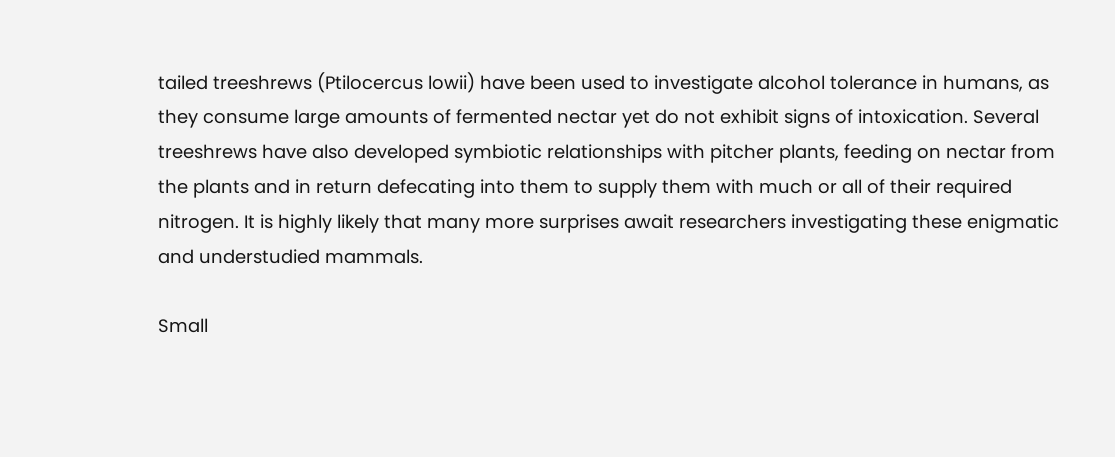tailed treeshrews (Ptilocercus lowii) have been used to investigate alcohol tolerance in humans, as they consume large amounts of fermented nectar yet do not exhibit signs of intoxication. Several treeshrews have also developed symbiotic relationships with pitcher plants, feeding on nectar from the plants and in return defecating into them to supply them with much or all of their required nitrogen. It is highly likely that many more surprises await researchers investigating these enigmatic and understudied mammals.

Small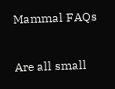Mammal FAQs

Are all small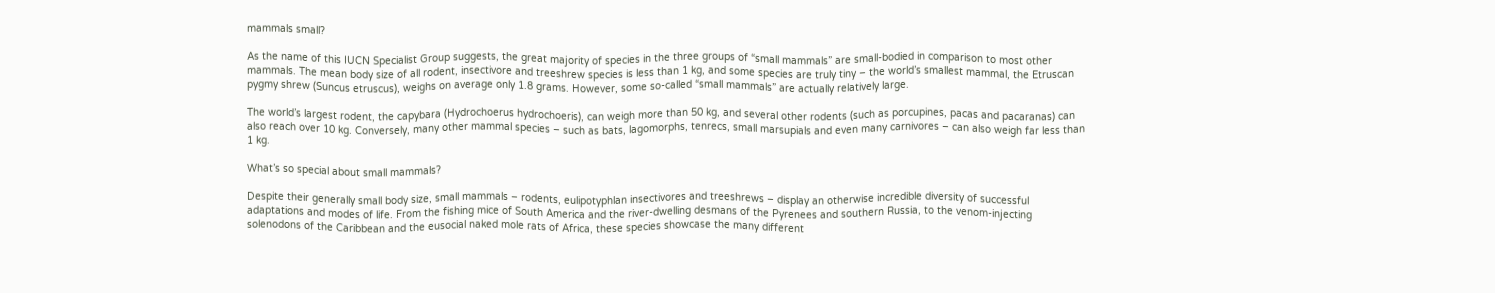mammals small?

As the name of this IUCN Specialist Group suggests, the great majority of species in the three groups of “small mammals” are small-bodied in comparison to most other mammals. The mean body size of all rodent, insectivore and treeshrew species is less than 1 kg, and some species are truly tiny – the world’s smallest mammal, the Etruscan pygmy shrew (Suncus etruscus), weighs on average only 1.8 grams. However, some so-called “small mammals” are actually relatively large.

The world’s largest rodent, the capybara (Hydrochoerus hydrochoeris), can weigh more than 50 kg, and several other rodents (such as porcupines, pacas and pacaranas) can also reach over 10 kg. Conversely, many other mammal species – such as bats, lagomorphs, tenrecs, small marsupials and even many carnivores – can also weigh far less than 1 kg.

What’s so special about small mammals?

Despite their generally small body size, small mammals – rodents, eulipotyphlan insectivores and treeshrews – display an otherwise incredible diversity of successful adaptations and modes of life. From the fishing mice of South America and the river-dwelling desmans of the Pyrenees and southern Russia, to the venom-injecting solenodons of the Caribbean and the eusocial naked mole rats of Africa, these species showcase the many different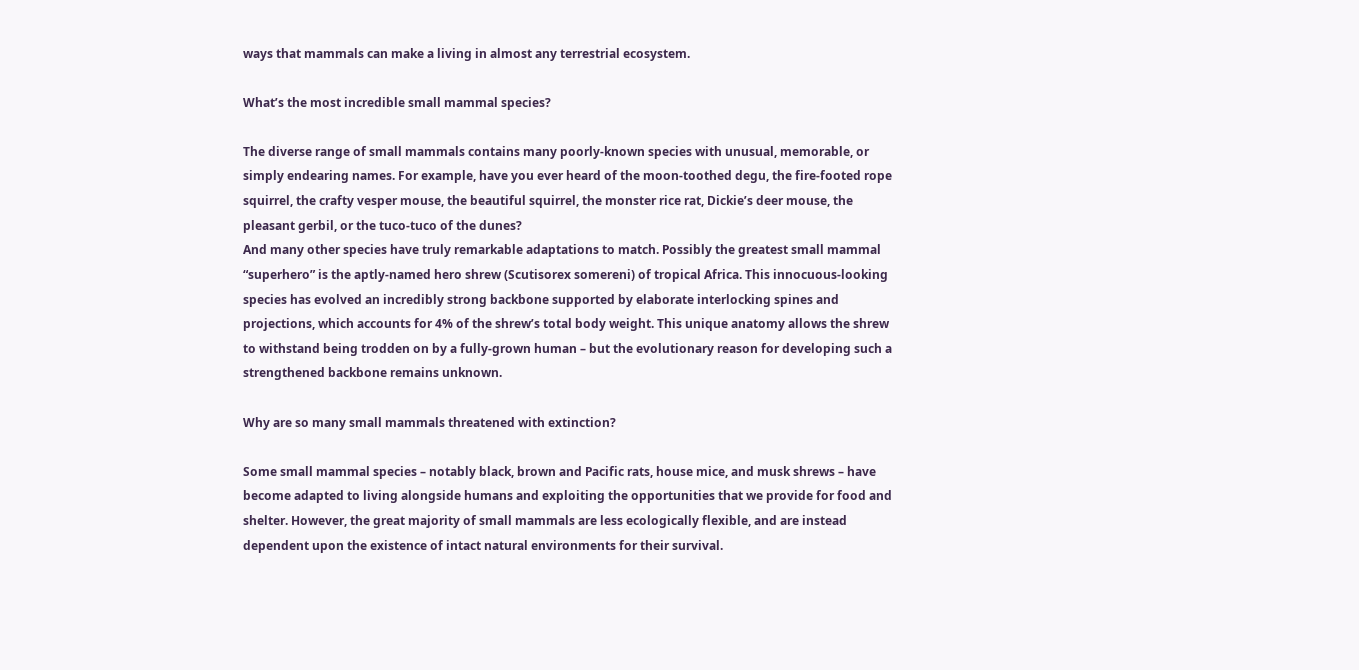ways that mammals can make a living in almost any terrestrial ecosystem.

What’s the most incredible small mammal species?

The diverse range of small mammals contains many poorly-known species with unusual, memorable, or simply endearing names. For example, have you ever heard of the moon-toothed degu, the fire-footed rope squirrel, the crafty vesper mouse, the beautiful squirrel, the monster rice rat, Dickie’s deer mouse, the pleasant gerbil, or the tuco-tuco of the dunes?
And many other species have truly remarkable adaptations to match. Possibly the greatest small mammal “superhero” is the aptly-named hero shrew (Scutisorex somereni) of tropical Africa. This innocuous-looking species has evolved an incredibly strong backbone supported by elaborate interlocking spines and projections, which accounts for 4% of the shrew’s total body weight. This unique anatomy allows the shrew to withstand being trodden on by a fully-grown human – but the evolutionary reason for developing such a strengthened backbone remains unknown.

Why are so many small mammals threatened with extinction?

Some small mammal species – notably black, brown and Pacific rats, house mice, and musk shrews – have become adapted to living alongside humans and exploiting the opportunities that we provide for food and shelter. However, the great majority of small mammals are less ecologically flexible, and are instead dependent upon the existence of intact natural environments for their survival.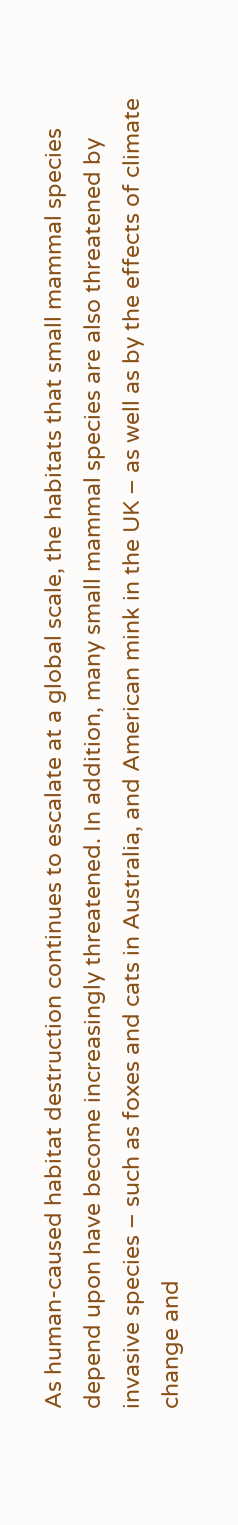As human-caused habitat destruction continues to escalate at a global scale, the habitats that small mammal species depend upon have become increasingly threatened. In addition, many small mammal species are also threatened by invasive species – such as foxes and cats in Australia, and American mink in the UK – as well as by the effects of climate change and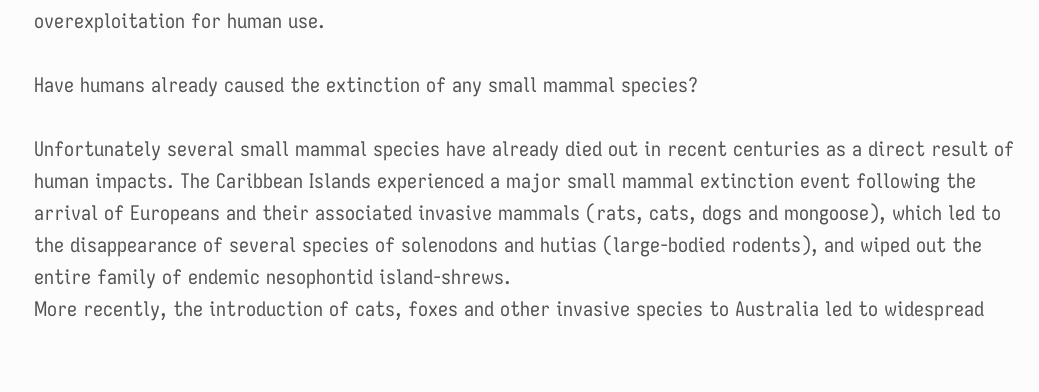overexploitation for human use.

Have humans already caused the extinction of any small mammal species?

Unfortunately several small mammal species have already died out in recent centuries as a direct result of human impacts. The Caribbean Islands experienced a major small mammal extinction event following the arrival of Europeans and their associated invasive mammals (rats, cats, dogs and mongoose), which led to the disappearance of several species of solenodons and hutias (large-bodied rodents), and wiped out the entire family of endemic nesophontid island-shrews.
More recently, the introduction of cats, foxes and other invasive species to Australia led to widespread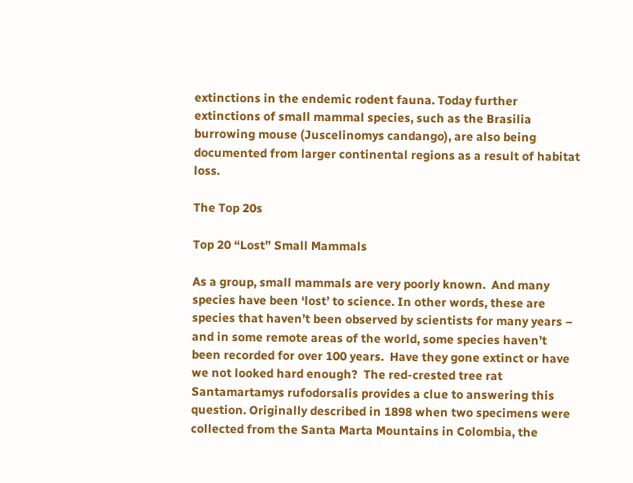extinctions in the endemic rodent fauna. Today further extinctions of small mammal species, such as the Brasilia burrowing mouse (Juscelinomys candango), are also being documented from larger continental regions as a result of habitat loss.

The Top 20s

Top 20 “Lost” Small Mammals

As a group, small mammals are very poorly known.  And many species have been ‘lost’ to science. In other words, these are species that haven’t been observed by scientists for many years – and in some remote areas of the world, some species haven’t been recorded for over 100 years.  Have they gone extinct or have we not looked hard enough?  The red-crested tree rat Santamartamys rufodorsalis provides a clue to answering this question. Originally described in 1898 when two specimens were collected from the Santa Marta Mountains in Colombia, the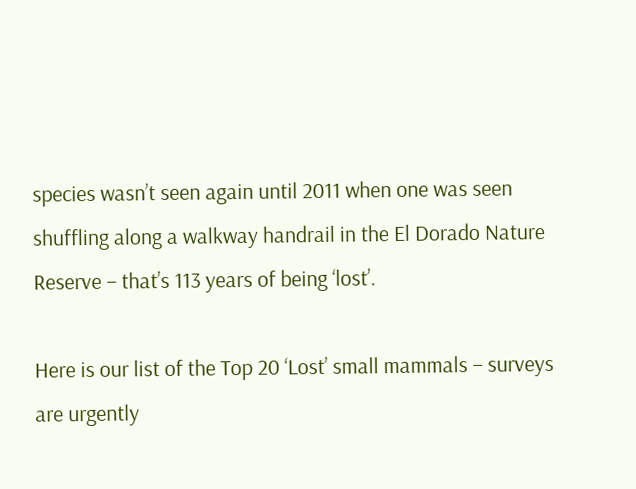species wasn’t seen again until 2011 when one was seen shuffling along a walkway handrail in the El Dorado Nature Reserve – that’s 113 years of being ‘lost’.

Here is our list of the Top 20 ‘Lost’ small mammals – surveys are urgently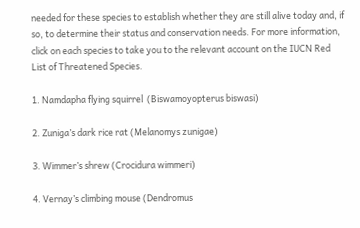needed for these species to establish whether they are still alive today and, if so, to determine their status and conservation needs. For more information, click on each species to take you to the relevant account on the IUCN Red List of Threatened Species.

1. Namdapha flying squirrel  (Biswamoyopterus biswasi)

2. Zuniga’s dark rice rat (Melanomys zunigae)

3. Wimmer’s shrew (Crocidura wimmeri)

4. Vernay’s climbing mouse (Dendromus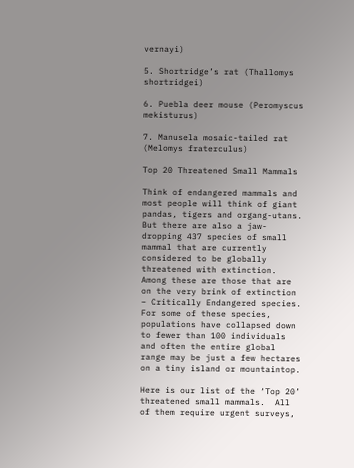vernayi)

5. Shortridge’s rat (Thallomys shortridgei)

6. Puebla deer mouse (Peromyscus mekisturus)

7. Manusela mosaic-tailed rat (Melomys fraterculus)

Top 20 Threatened Small Mammals

Think of endangered mammals and most people will think of giant pandas, tigers and organg-utans.  But there are also a jaw-dropping 437 species of small mammal that are currently considered to be globally threatened with extinction.  Among these are those that are on the very brink of extinction – Critically Endangered species.  For some of these species, populations have collapsed down to fewer than 100 individuals and often the entire global range may be just a few hectares on a tiny island or mountaintop.

Here is our list of the ‘Top 20’ threatened small mammals.  All of them require urgent surveys,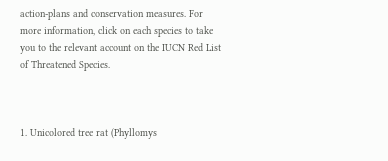action-plans and conservation measures. For more information, click on each species to take you to the relevant account on the IUCN Red List of Threatened Species.



1. Unicolored tree rat (Phyllomys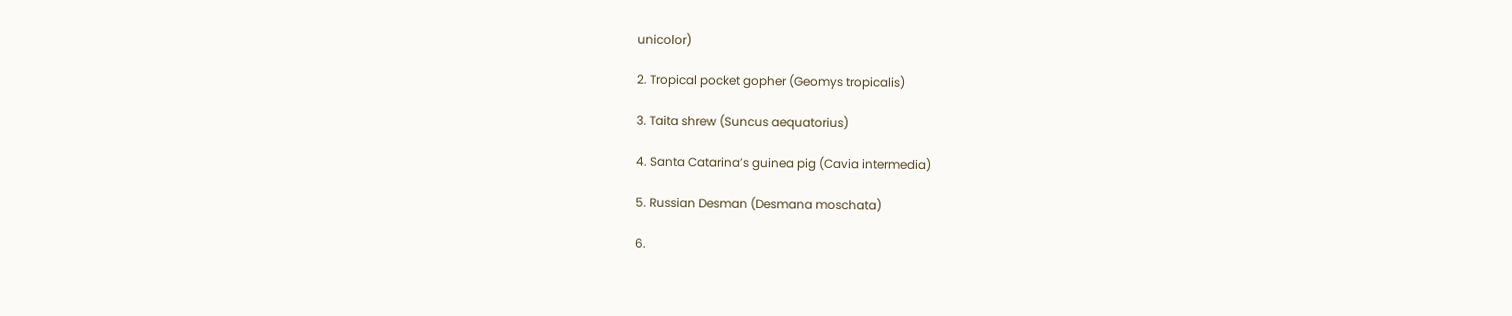unicolor)

2. Tropical pocket gopher (Geomys tropicalis)

3. Taita shrew (Suncus aequatorius)

4. Santa Catarina’s guinea pig (Cavia intermedia)

5. Russian Desman (Desmana moschata)

6.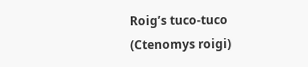Roig’s tuco-tuco (Ctenomys roigi)